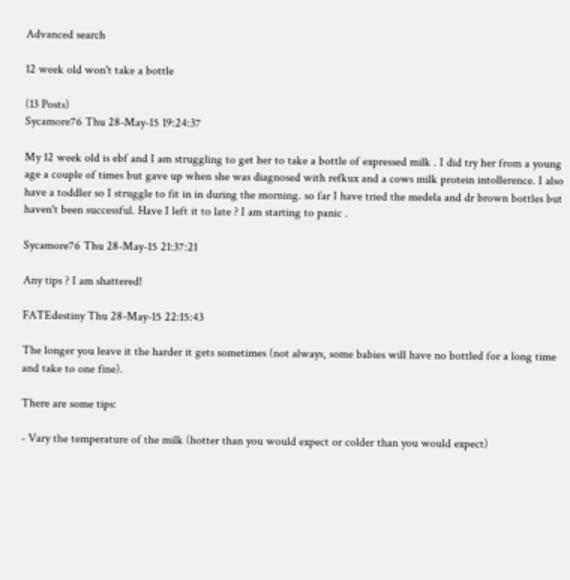Advanced search

12 week old won't take a bottle

(13 Posts)
Sycamore76 Thu 28-May-15 19:24:37

My 12 week old is ebf and I am struggling to get her to take a bottle of expressed milk . I did try her from a young age a couple of times but gave up when she was diagnosed with refkux and a cows milk protein intollerence. I also have a toddler so I struggle to fit in in during the morning. so far I have tried the medela and dr brown bottles but haven't been successful. Have I left it to late ? I am starting to panic .

Sycamore76 Thu 28-May-15 21:37:21

Any tips ? I am shattered!

FATEdestiny Thu 28-May-15 22:15:43

The longer you leave it the harder it gets sometimes (not always, some babies will have no bottled for a long time and take to one fine).

There are some tips:

- Vary the temperature of the milk (hotter than you would expect or colder than you would expect)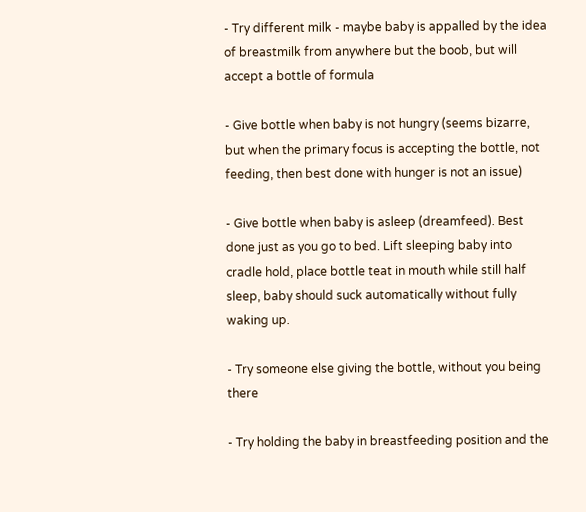- Try different milk - maybe baby is appalled by the idea of breastmilk from anywhere but the boob, but will accept a bottle of formula

- Give bottle when baby is not hungry (seems bizarre, but when the primary focus is accepting the bottle, not feeding, then best done with hunger is not an issue)

- Give bottle when baby is asleep (dreamfeed). Best done just as you go to bed. Lift sleeping baby into cradle hold, place bottle teat in mouth while still half sleep, baby should suck automatically without fully waking up.

- Try someone else giving the bottle, without you being there

- Try holding the baby in breastfeeding position and the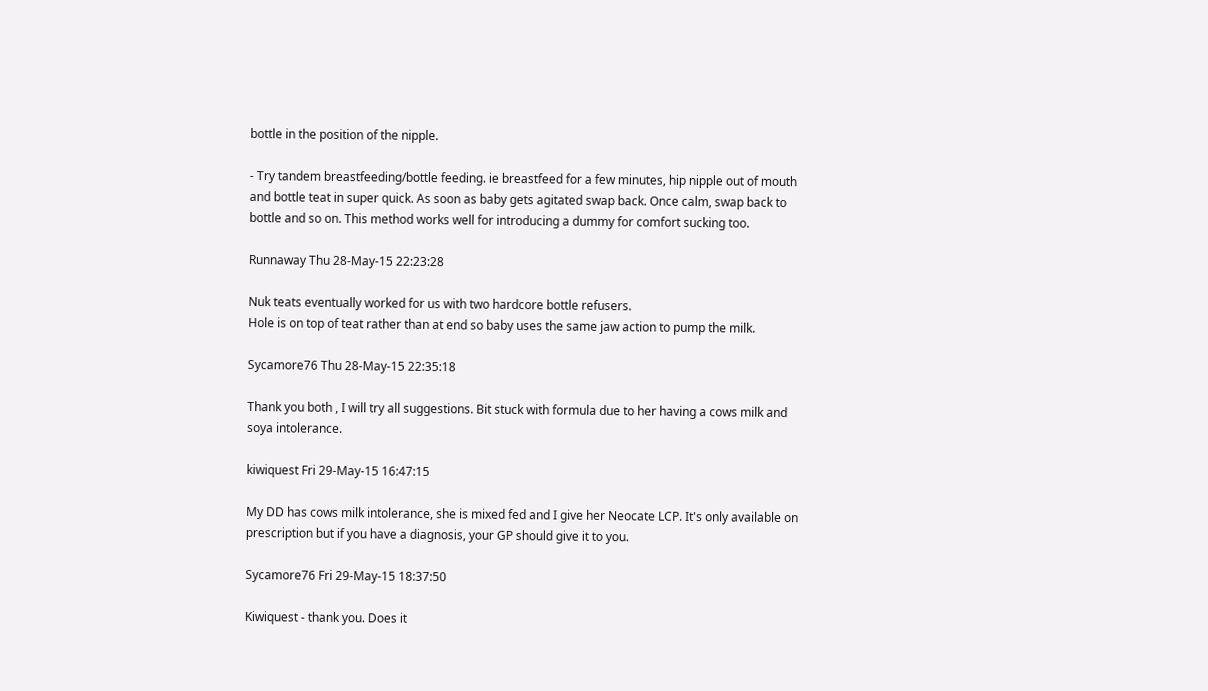bottle in the position of the nipple.

- Try tandem breastfeeding/bottle feeding. ie breastfeed for a few minutes, hip nipple out of mouth and bottle teat in super quick. As soon as baby gets agitated swap back. Once calm, swap back to bottle and so on. This method works well for introducing a dummy for comfort sucking too.

Runnaway Thu 28-May-15 22:23:28

Nuk teats eventually worked for us with two hardcore bottle refusers.
Hole is on top of teat rather than at end so baby uses the same jaw action to pump the milk.

Sycamore76 Thu 28-May-15 22:35:18

Thank you both , I will try all suggestions. Bit stuck with formula due to her having a cows milk and soya intolerance.

kiwiquest Fri 29-May-15 16:47:15

My DD has cows milk intolerance, she is mixed fed and I give her Neocate LCP. It's only available on prescription but if you have a diagnosis, your GP should give it to you.

Sycamore76 Fri 29-May-15 18:37:50

Kiwiquest - thank you. Does it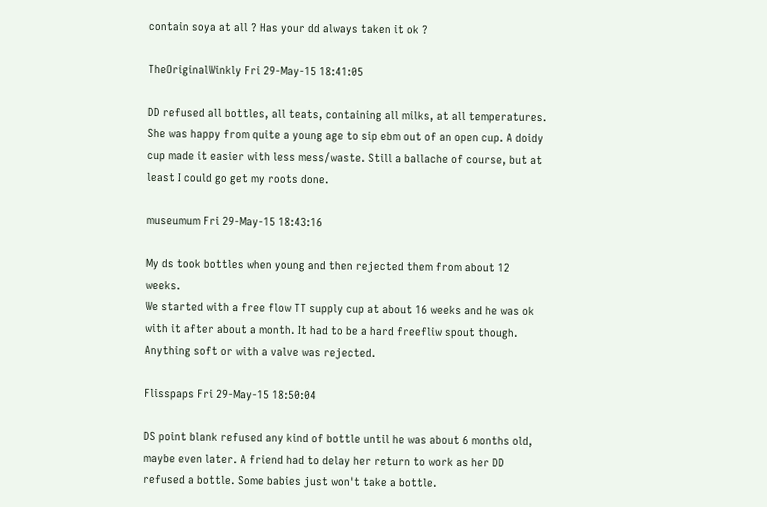contain soya at all ? Has your dd always taken it ok ?

TheOriginalWinkly Fri 29-May-15 18:41:05

DD refused all bottles, all teats, containing all milks, at all temperatures. She was happy from quite a young age to sip ebm out of an open cup. A doidy cup made it easier with less mess/waste. Still a ballache of course, but at least I could go get my roots done.

museumum Fri 29-May-15 18:43:16

My ds took bottles when young and then rejected them from about 12 weeks.
We started with a free flow TT supply cup at about 16 weeks and he was ok with it after about a month. It had to be a hard freefliw spout though. Anything soft or with a valve was rejected.

Flisspaps Fri 29-May-15 18:50:04

DS point blank refused any kind of bottle until he was about 6 months old, maybe even later. A friend had to delay her return to work as her DD refused a bottle. Some babies just won't take a bottle.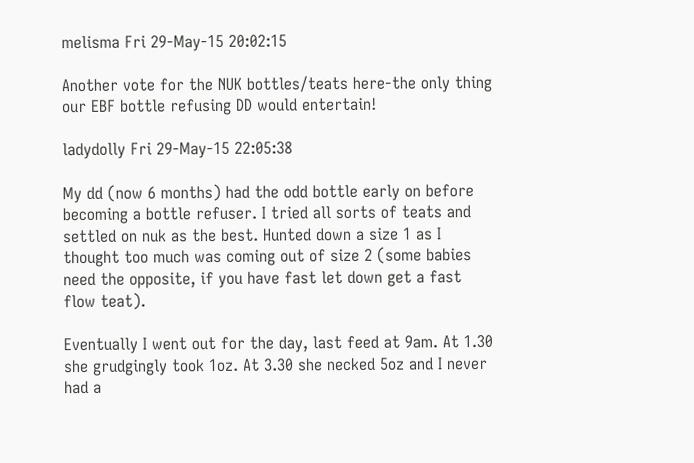melisma Fri 29-May-15 20:02:15

Another vote for the NUK bottles/teats here-the only thing our EBF bottle refusing DD would entertain!

ladydolly Fri 29-May-15 22:05:38

My dd (now 6 months) had the odd bottle early on before becoming a bottle refuser. I tried all sorts of teats and settled on nuk as the best. Hunted down a size 1 as I thought too much was coming out of size 2 (some babies need the opposite, if you have fast let down get a fast flow teat).

Eventually I went out for the day, last feed at 9am. At 1.30 she grudgingly took 1oz. At 3.30 she necked 5oz and I never had a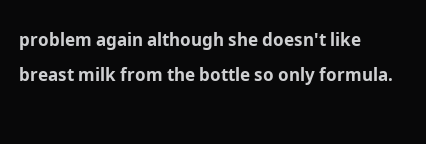problem again although she doesn't like breast milk from the bottle so only formula.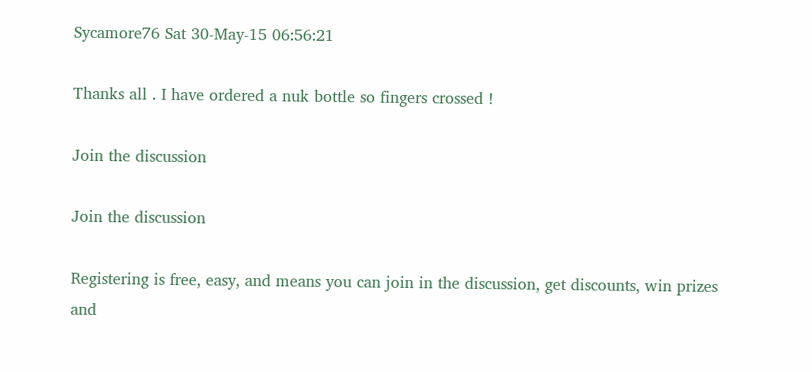Sycamore76 Sat 30-May-15 06:56:21

Thanks all . I have ordered a nuk bottle so fingers crossed !

Join the discussion

Join the discussion

Registering is free, easy, and means you can join in the discussion, get discounts, win prizes and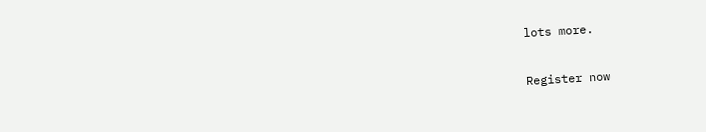lots more.

Register now